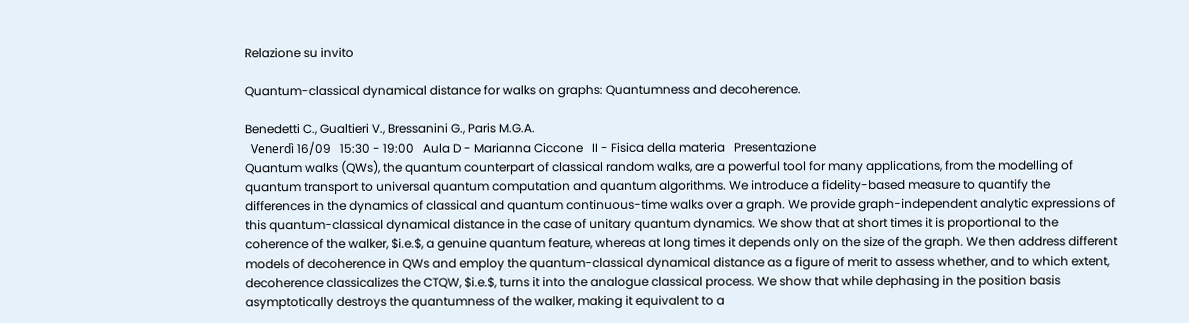Relazione su invito

Quantum-classical dynamical distance for walks on graphs: Quantumness and decoherence.

Benedetti C., Gualtieri V., Bressanini G., Paris M.G.A.
  Venerdì 16/09   15:30 - 19:00   Aula D - Marianna Ciccone   II - Fisica della materia   Presentazione
Quantum walks (QWs), the quantum counterpart of classical random walks, are a powerful tool for many applications, from the modelling of quantum transport to universal quantum computation and quantum algorithms. We introduce a fidelity-based measure to quantify the differences in the dynamics of classical and quantum continuous-time walks over a graph. We provide graph-independent analytic expressions of this quantum-classical dynamical distance in the case of unitary quantum dynamics. We show that at short times it is proportional to the coherence of the walker, $i.e.$, a genuine quantum feature, whereas at long times it depends only on the size of the graph. We then address different models of decoherence in QWs and employ the quantum-classical dynamical distance as a figure of merit to assess whether, and to which extent, decoherence classicalizes the CTQW, $i.e.$, turns it into the analogue classical process. We show that while dephasing in the position basis asymptotically destroys the quantumness of the walker, making it equivalent to a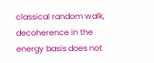classical random walk, decoherence in the energy basis does not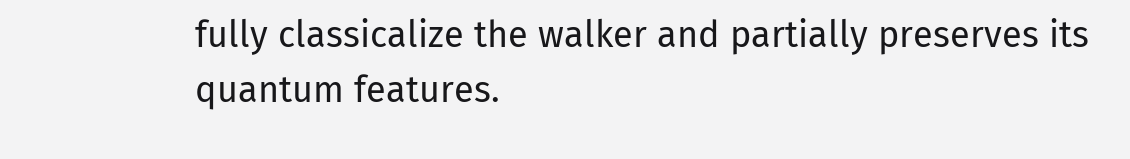fully classicalize the walker and partially preserves its quantum features.